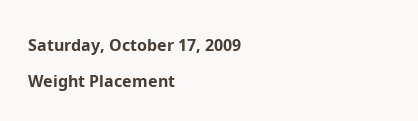Saturday, October 17, 2009

Weight Placement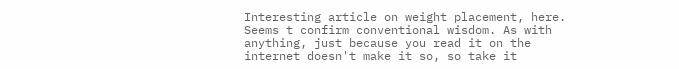Interesting article on weight placement, here. Seems t confirm conventional wisdom. As with anything, just because you read it on the internet doesn't make it so, so take it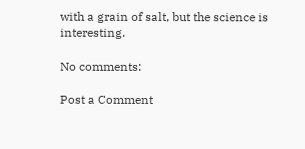with a grain of salt, but the science is interesting.

No comments:

Post a Comment